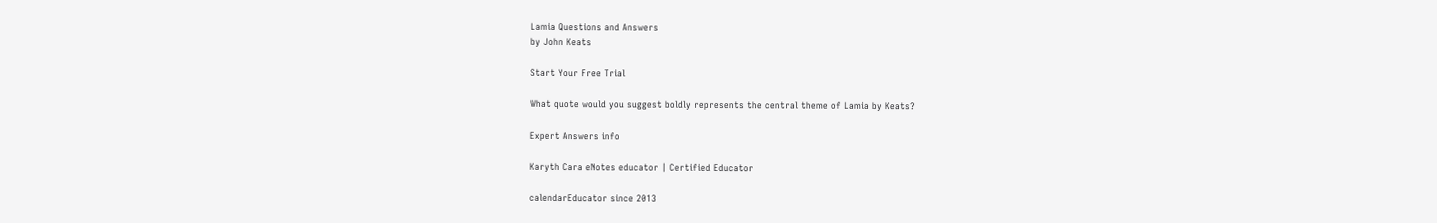Lamia Questions and Answers
by John Keats

Start Your Free Trial

What quote would you suggest boldly represents the central theme of Lamia by Keats?

Expert Answers info

Karyth Cara eNotes educator | Certified Educator

calendarEducator since 2013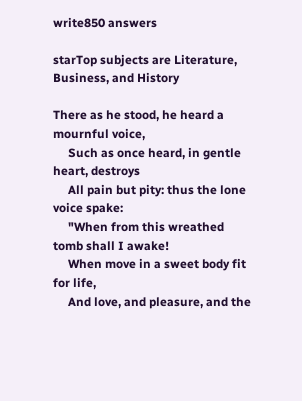write850 answers

starTop subjects are Literature, Business, and History

There as he stood, he heard a mournful voice,
     Such as once heard, in gentle heart, destroys
     All pain but pity: thus the lone voice spake:
     "When from this wreathed tomb shall I awake!
     When move in a sweet body fit for life,
     And love, and pleasure, and the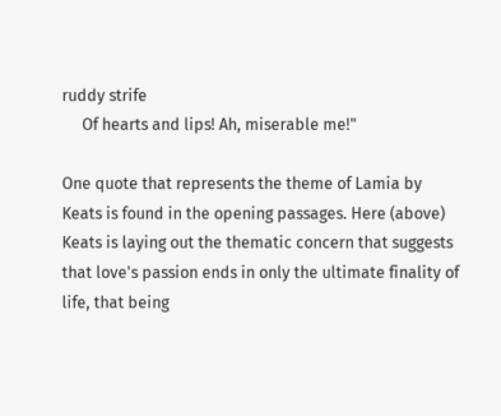ruddy strife
     Of hearts and lips! Ah, miserable me!"

One quote that represents the theme of Lamia by Keats is found in the opening passages. Here (above) Keats is laying out the thematic concern that suggests that love's passion ends in only the ultimate finality of life, that being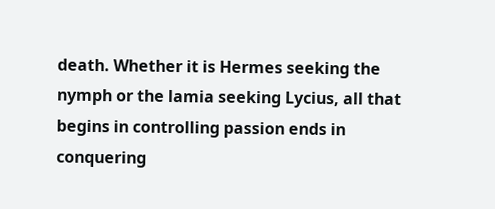death. Whether it is Hermes seeking the nymph or the lamia seeking Lycius, all that begins in controlling passion ends in conquering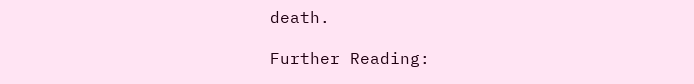death.

Further Reading: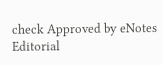check Approved by eNotes Editorial